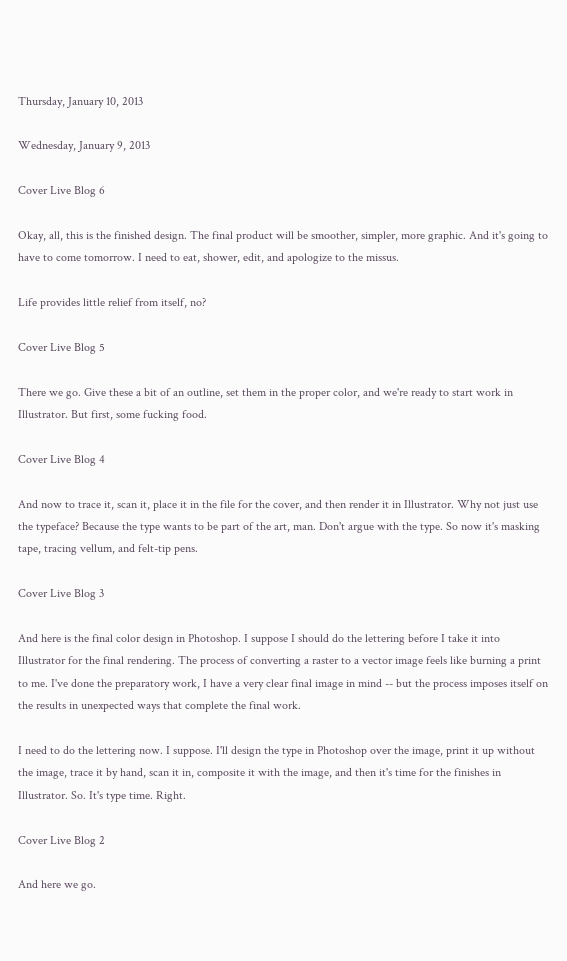Thursday, January 10, 2013

Wednesday, January 9, 2013

Cover Live Blog 6

Okay, all, this is the finished design. The final product will be smoother, simpler, more graphic. And it's going to have to come tomorrow. I need to eat, shower, edit, and apologize to the missus.

Life provides little relief from itself, no?

Cover Live Blog 5

There we go. Give these a bit of an outline, set them in the proper color, and we're ready to start work in Illustrator. But first, some fucking food.

Cover Live Blog 4

And now to trace it, scan it, place it in the file for the cover, and then render it in Illustrator. Why not just use the typeface? Because the type wants to be part of the art, man. Don't argue with the type. So now it's masking tape, tracing vellum, and felt-tip pens.

Cover Live Blog 3

And here is the final color design in Photoshop. I suppose I should do the lettering before I take it into Illustrator for the final rendering. The process of converting a raster to a vector image feels like burning a print to me. I've done the preparatory work, I have a very clear final image in mind -- but the process imposes itself on the results in unexpected ways that complete the final work.

I need to do the lettering now. I suppose. I'll design the type in Photoshop over the image, print it up without the image, trace it by hand, scan it in, composite it with the image, and then it's time for the finishes in Illustrator. So. It's type time. Right.

Cover Live Blog 2

And here we go.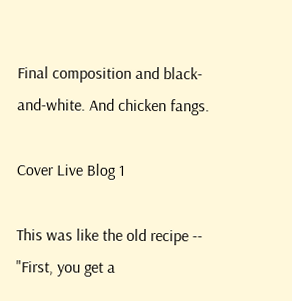Final composition and black-and-white. And chicken fangs.

Cover Live Blog 1

This was like the old recipe -- "First, you get a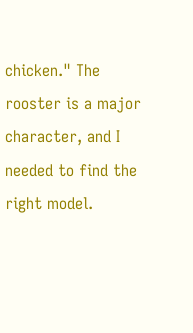chicken." The rooster is a major character, and I needed to find the right model.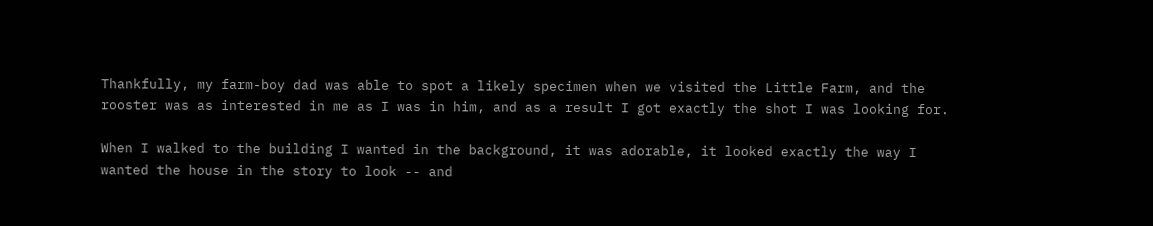Thankfully, my farm-boy dad was able to spot a likely specimen when we visited the Little Farm, and the rooster was as interested in me as I was in him, and as a result I got exactly the shot I was looking for.

When I walked to the building I wanted in the background, it was adorable, it looked exactly the way I wanted the house in the story to look -- and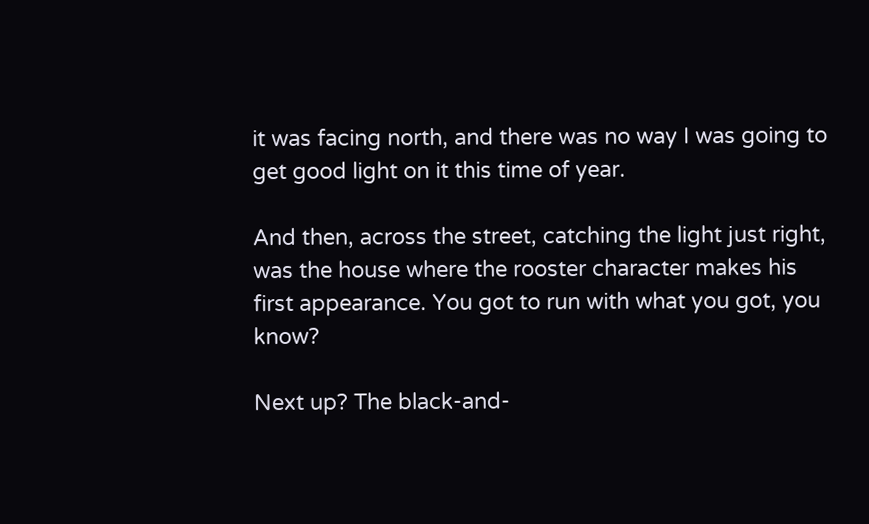it was facing north, and there was no way I was going to get good light on it this time of year.

And then, across the street, catching the light just right, was the house where the rooster character makes his first appearance. You got to run with what you got, you know?

Next up? The black-and-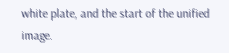white plate, and the start of the unified image.